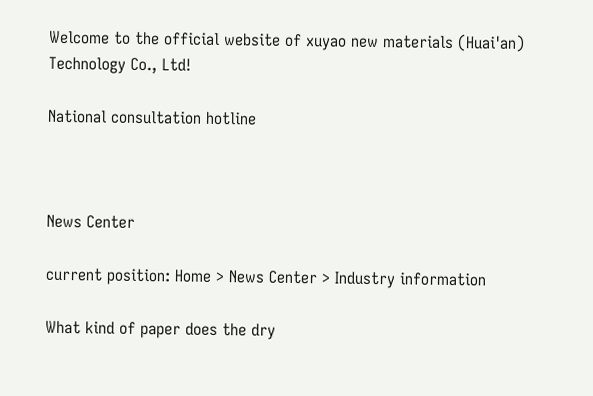Welcome to the official website of xuyao new materials (Huai'an) Technology Co., Ltd!

National consultation hotline



News Center

current position: Home > News Center > Industry information

What kind of paper does the dry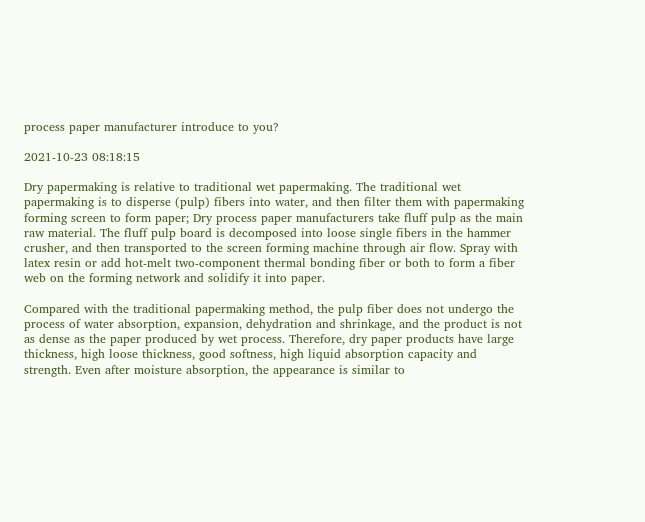process paper manufacturer introduce to you?

2021-10-23 08:18:15

Dry papermaking is relative to traditional wet papermaking. The traditional wet papermaking is to disperse (pulp) fibers into water, and then filter them with papermaking forming screen to form paper; Dry process paper manufacturers take fluff pulp as the main raw material. The fluff pulp board is decomposed into loose single fibers in the hammer crusher, and then transported to the screen forming machine through air flow. Spray with latex resin or add hot-melt two-component thermal bonding fiber or both to form a fiber web on the forming network and solidify it into paper.

Compared with the traditional papermaking method, the pulp fiber does not undergo the process of water absorption, expansion, dehydration and shrinkage, and the product is not as dense as the paper produced by wet process. Therefore, dry paper products have large thickness, high loose thickness, good softness, high liquid absorption capacity and strength. Even after moisture absorption, the appearance is similar to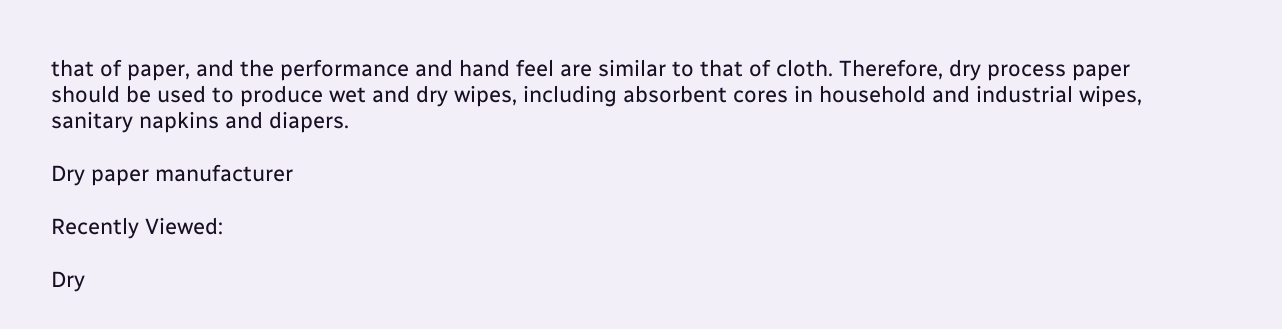that of paper, and the performance and hand feel are similar to that of cloth. Therefore, dry process paper should be used to produce wet and dry wipes, including absorbent cores in household and industrial wipes, sanitary napkins and diapers.

Dry paper manufacturer

Recently Viewed:

Dry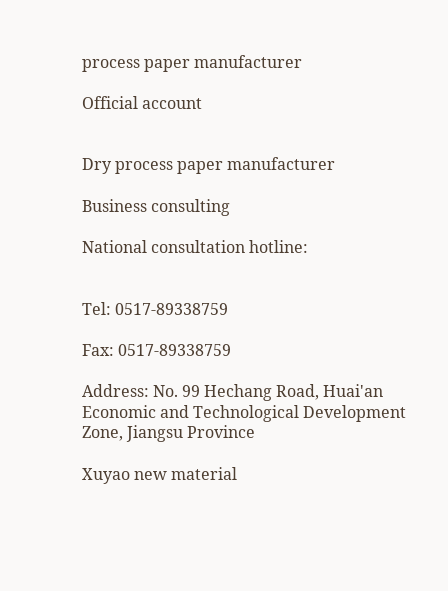process paper manufacturer

Official account


Dry process paper manufacturer

Business consulting

National consultation hotline:


Tel: 0517-89338759

Fax: 0517-89338759

Address: No. 99 Hechang Road, Huai'an Economic and Technological Development Zone, Jiangsu Province

Xuyao new material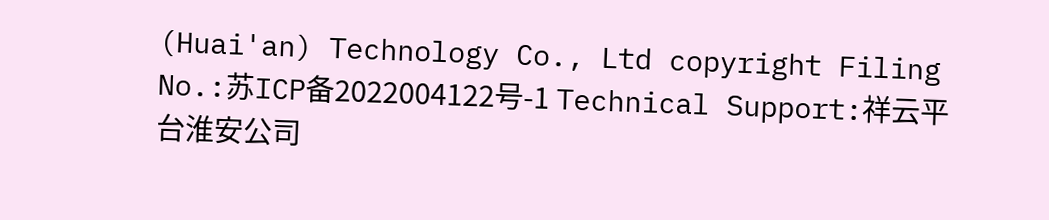(Huai'an) Technology Co., Ltd copyright Filing No.:苏ICP备2022004122号-1 Technical Support:祥云平台淮安公司